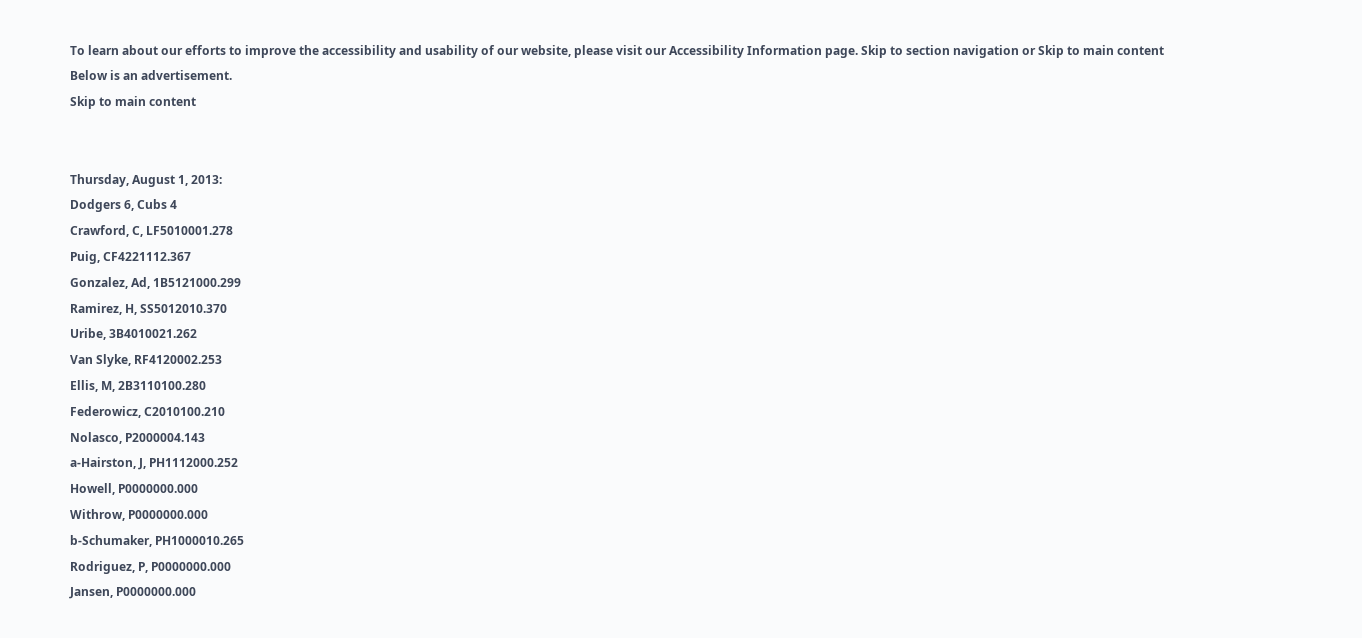To learn about our efforts to improve the accessibility and usability of our website, please visit our Accessibility Information page. Skip to section navigation or Skip to main content
Below is an advertisement.
Skip to main content


Thursday, August 1, 2013:
Dodgers 6, Cubs 4
Crawford, C, LF5010001.278
Puig, CF4221112.367
Gonzalez, Ad, 1B5121000.299
Ramirez, H, SS5012010.370
Uribe, 3B4010021.262
Van Slyke, RF4120002.253
Ellis, M, 2B3110100.280
Federowicz, C2010100.210
Nolasco, P2000004.143
a-Hairston, J, PH1112000.252
Howell, P0000000.000
Withrow, P0000000.000
b-Schumaker, PH1000010.265
Rodriguez, P, P0000000.000
Jansen, P0000000.000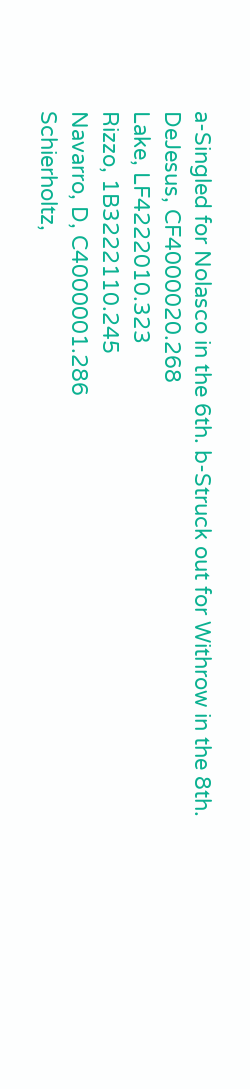a-Singled for Nolasco in the 6th. b-Struck out for Withrow in the 8th.
DeJesus, CF4000020.268
Lake, LF4222010.323
Rizzo, 1B3222110.245
Navarro, D, C4000001.286
Schierholtz,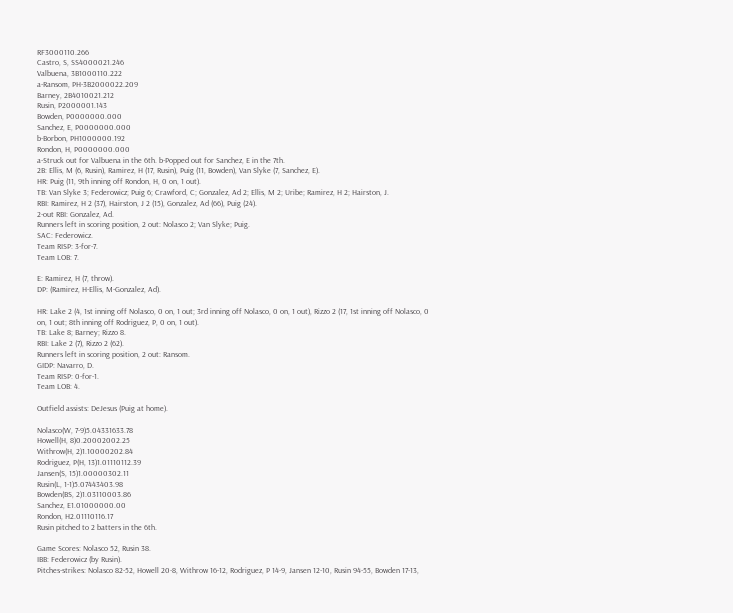RF3000110.266
Castro, S, SS4000021.246
Valbuena, 3B1000110.222
a-Ransom, PH-3B2000022.209
Barney, 2B4010021.212
Rusin, P2000001.143
Bowden, P0000000.000
Sanchez, E, P0000000.000
b-Borbon, PH1000000.192
Rondon, H, P0000000.000
a-Struck out for Valbuena in the 6th. b-Popped out for Sanchez, E in the 7th.
2B: Ellis, M (6, Rusin), Ramirez, H (17, Rusin), Puig (11, Bowden), Van Slyke (7, Sanchez, E).
HR: Puig (11, 9th inning off Rondon, H, 0 on, 1 out).
TB: Van Slyke 3; Federowicz; Puig 6; Crawford, C; Gonzalez, Ad 2; Ellis, M 2; Uribe; Ramirez, H 2; Hairston, J.
RBI: Ramirez, H 2 (37), Hairston, J 2 (15), Gonzalez, Ad (66), Puig (24).
2-out RBI: Gonzalez, Ad.
Runners left in scoring position, 2 out: Nolasco 2; Van Slyke; Puig.
SAC: Federowicz.
Team RISP: 3-for-7.
Team LOB: 7.

E: Ramirez, H (7, throw).
DP: (Ramirez, H-Ellis, M-Gonzalez, Ad).

HR: Lake 2 (4, 1st inning off Nolasco, 0 on, 1 out; 3rd inning off Nolasco, 0 on, 1 out), Rizzo 2 (17, 1st inning off Nolasco, 0 on, 1 out; 8th inning off Rodriguez, P, 0 on, 1 out).
TB: Lake 8; Barney; Rizzo 8.
RBI: Lake 2 (7), Rizzo 2 (62).
Runners left in scoring position, 2 out: Ransom.
GIDP: Navarro, D.
Team RISP: 0-for-1.
Team LOB: 4.

Outfield assists: DeJesus (Puig at home).

Nolasco(W, 7-9)5.04331633.78
Howell(H, 8)0.20002002.25
Withrow(H, 2)1.10000202.84
Rodriguez, P(H, 13)1.01110112.39
Jansen(S, 15)1.00000302.11
Rusin(L, 1-1)5.07443403.98
Bowden(BS, 2)1.03110003.86
Sanchez, E1.01000000.00
Rondon, H2.01110116.17
Rusin pitched to 2 batters in the 6th.

Game Scores: Nolasco 52, Rusin 38.
IBB: Federowicz (by Rusin).
Pitches-strikes: Nolasco 82-52, Howell 20-8, Withrow 16-12, Rodriguez, P 14-9, Jansen 12-10, Rusin 94-55, Bowden 17-13,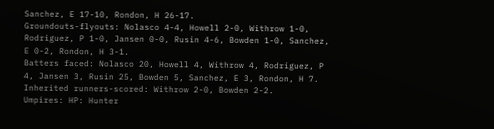Sanchez, E 17-10, Rondon, H 26-17.
Groundouts-flyouts: Nolasco 4-4, Howell 2-0, Withrow 1-0, Rodriguez, P 1-0, Jansen 0-0, Rusin 4-6, Bowden 1-0, Sanchez, E 0-2, Rondon, H 3-1.
Batters faced: Nolasco 20, Howell 4, Withrow 4, Rodriguez, P 4, Jansen 3, Rusin 25, Bowden 5, Sanchez, E 3, Rondon, H 7.
Inherited runners-scored: Withrow 2-0, Bowden 2-2.
Umpires: HP: Hunter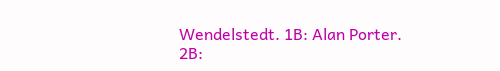Wendelstedt. 1B: Alan Porter. 2B: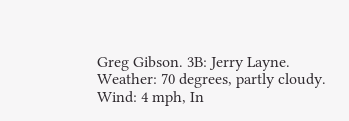Greg Gibson. 3B: Jerry Layne.
Weather: 70 degrees, partly cloudy.
Wind: 4 mph, In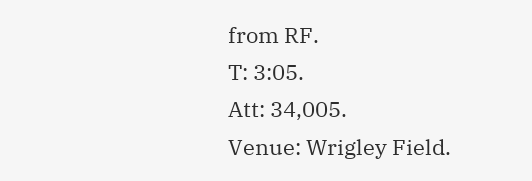from RF.
T: 3:05.
Att: 34,005.
Venue: Wrigley Field.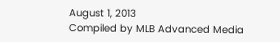August 1, 2013
Compiled by MLB Advanced Media